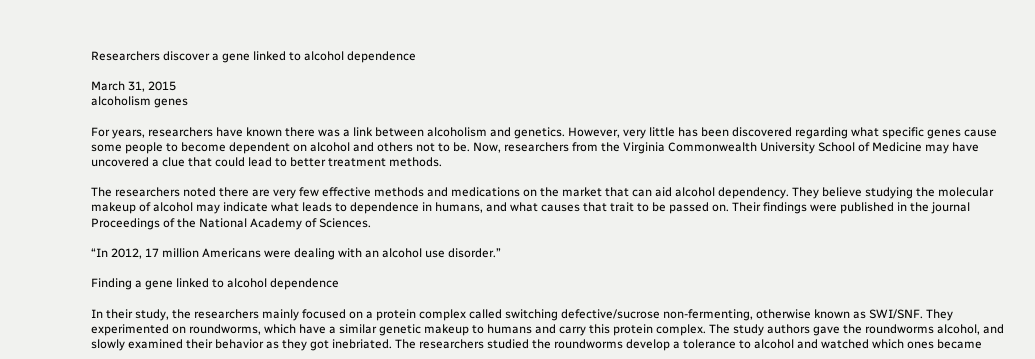Researchers discover a gene linked to alcohol dependence

March 31, 2015
alcoholism genes

For years, researchers have known there was a link between alcoholism and genetics. However, very little has been discovered regarding what specific genes cause some people to become dependent on alcohol and others not to be. Now, researchers from the Virginia Commonwealth University School of Medicine may have uncovered a clue that could lead to better treatment methods.

The researchers noted there are very few effective methods and medications on the market that can aid alcohol dependency. They believe studying the molecular makeup of alcohol may indicate what leads to dependence in humans, and what causes that trait to be passed on. Their findings were published in the journal Proceedings of the National Academy of Sciences.

“In 2012, 17 million Americans were dealing with an alcohol use disorder.”

Finding a gene linked to alcohol dependence

In their study, the researchers mainly focused on a protein complex called switching defective/sucrose non-fermenting, otherwise known as SWI/SNF. They experimented on roundworms, which have a similar genetic makeup to humans and carry this protein complex. The study authors gave the roundworms alcohol, and slowly examined their behavior as they got inebriated. The researchers studied the roundworms develop a tolerance to alcohol and watched which ones became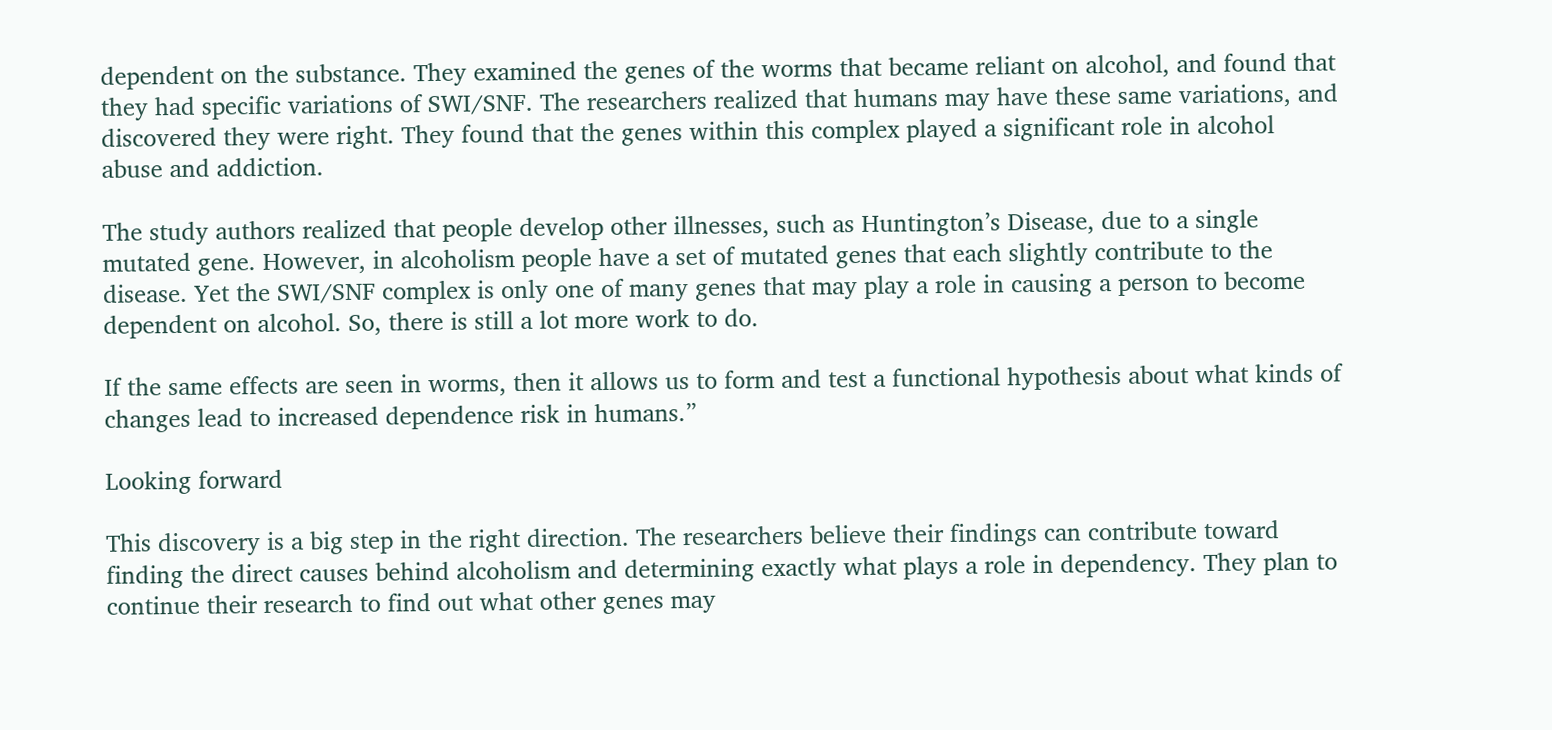dependent on the substance. They examined the genes of the worms that became reliant on alcohol, and found that they had specific variations of SWI/SNF. The researchers realized that humans may have these same variations, and discovered they were right. They found that the genes within this complex played a significant role in alcohol abuse and addiction.

The study authors realized that people develop other illnesses, such as Huntington’s Disease, due to a single mutated gene. However, in alcoholism people have a set of mutated genes that each slightly contribute to the disease. Yet the SWI/SNF complex is only one of many genes that may play a role in causing a person to become dependent on alcohol. So, there is still a lot more work to do.

If the same effects are seen in worms, then it allows us to form and test a functional hypothesis about what kinds of changes lead to increased dependence risk in humans.”

Looking forward

This discovery is a big step in the right direction. The researchers believe their findings can contribute toward finding the direct causes behind alcoholism and determining exactly what plays a role in dependency. They plan to continue their research to find out what other genes may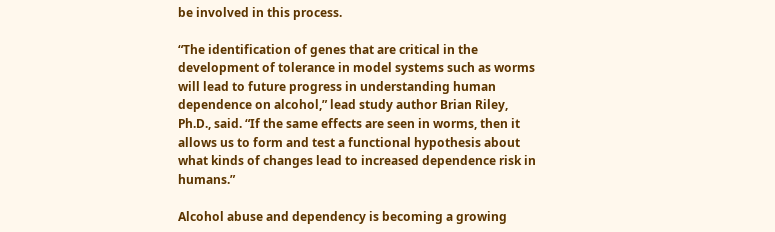be involved in this process.

“The identification of genes that are critical in the development of tolerance in model systems such as worms will lead to future progress in understanding human dependence on alcohol,” lead study author Brian Riley, Ph.D., said. “If the same effects are seen in worms, then it allows us to form and test a functional hypothesis about what kinds of changes lead to increased dependence risk in humans.”

Alcohol abuse and dependency is becoming a growing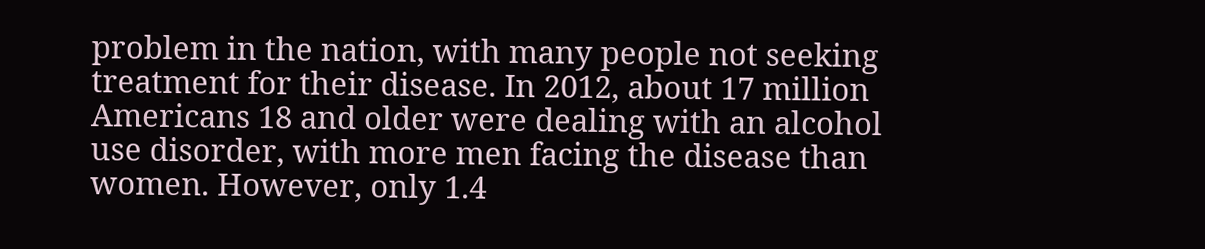problem in the nation, with many people not seeking treatment for their disease. In 2012, about 17 million Americans 18 and older were dealing with an alcohol use disorder, with more men facing the disease than women. However, only 1.4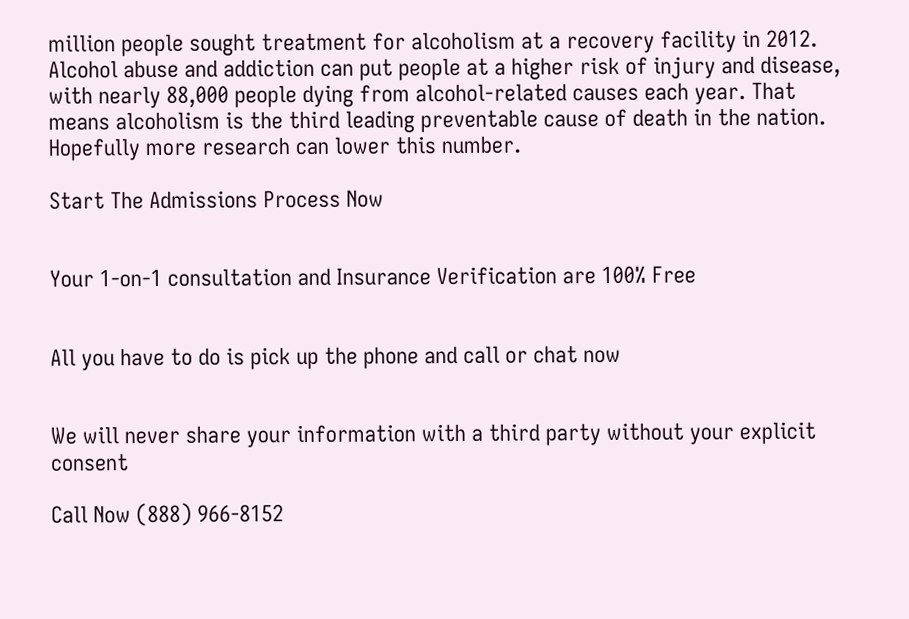million people sought treatment for alcoholism at a recovery facility in 2012. Alcohol abuse and addiction can put people at a higher risk of injury and disease, with nearly 88,000 people dying from alcohol-related causes each year. That means alcoholism is the third leading preventable cause of death in the nation. Hopefully more research can lower this number.

Start The Admissions Process Now


Your 1-on-1 consultation and Insurance Verification are 100% Free


All you have to do is pick up the phone and call or chat now


We will never share your information with a third party without your explicit consent

Call Now (888) 966-8152